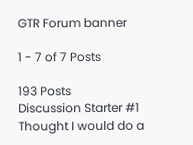GTR Forum banner

1 - 7 of 7 Posts

193 Posts
Discussion Starter #1
Thought I would do a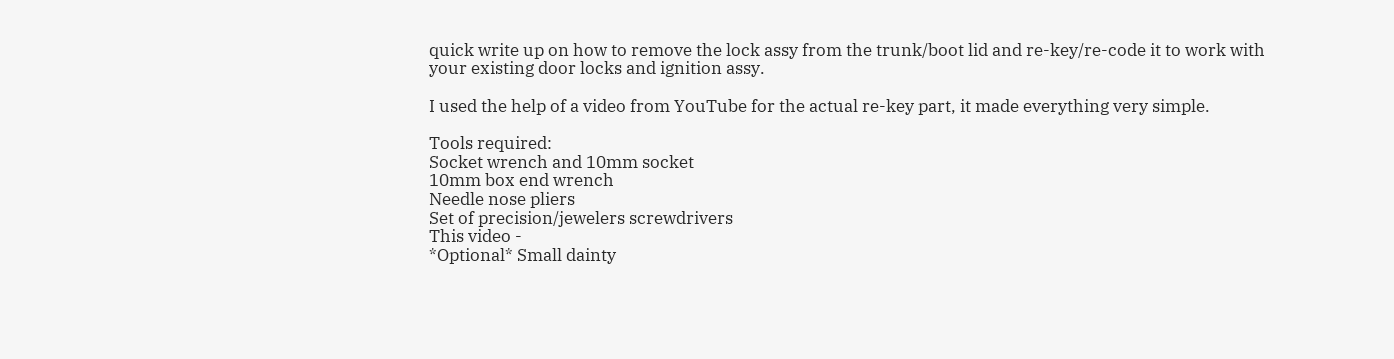quick write up on how to remove the lock assy from the trunk/boot lid and re-key/re-code it to work with your existing door locks and ignition assy.

I used the help of a video from YouTube for the actual re-key part, it made everything very simple.

Tools required:
Socket wrench and 10mm socket
10mm box end wrench
Needle nose pliers
Set of precision/jewelers screwdrivers
This video -
*Optional* Small dainty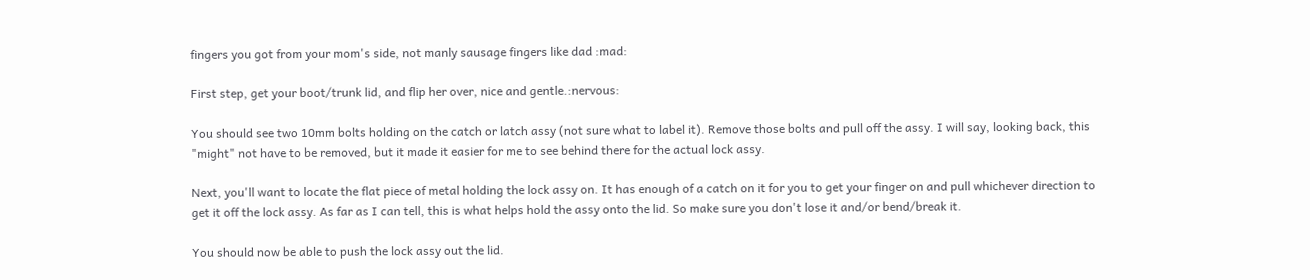fingers you got from your mom's side, not manly sausage fingers like dad :mad:

First step, get your boot/trunk lid, and flip her over, nice and gentle.:nervous:

You should see two 10mm bolts holding on the catch or latch assy (not sure what to label it). Remove those bolts and pull off the assy. I will say, looking back, this "might" not have to be removed, but it made it easier for me to see behind there for the actual lock assy.

Next, you'll want to locate the flat piece of metal holding the lock assy on. It has enough of a catch on it for you to get your finger on and pull whichever direction to get it off the lock assy. As far as I can tell, this is what helps hold the assy onto the lid. So make sure you don't lose it and/or bend/break it.

You should now be able to push the lock assy out the lid.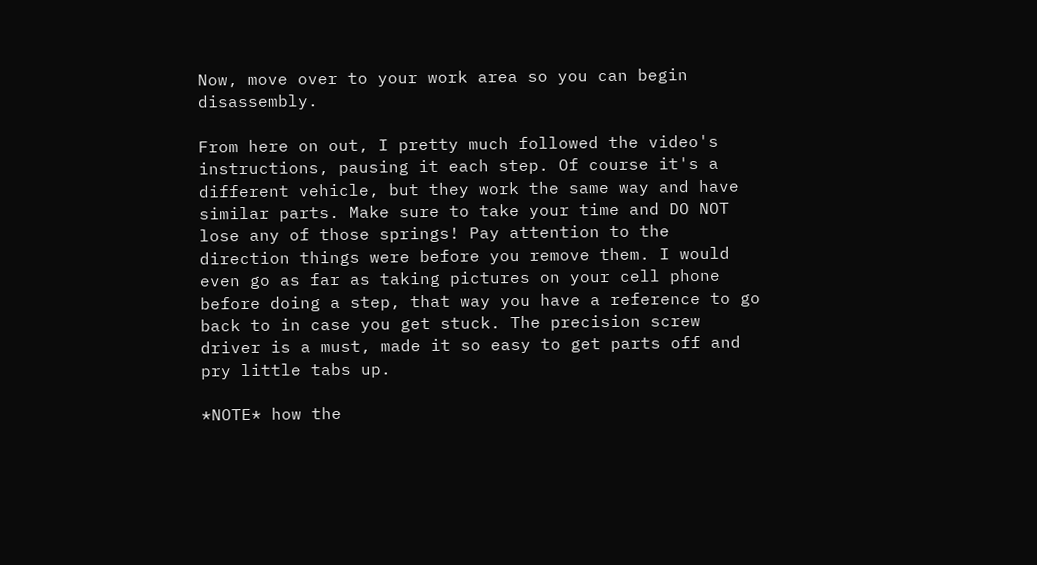Now, move over to your work area so you can begin disassembly.

From here on out, I pretty much followed the video's instructions, pausing it each step. Of course it's a different vehicle, but they work the same way and have similar parts. Make sure to take your time and DO NOT lose any of those springs! Pay attention to the direction things were before you remove them. I would even go as far as taking pictures on your cell phone before doing a step, that way you have a reference to go back to in case you get stuck. The precision screw driver is a must, made it so easy to get parts off and pry little tabs up.

*NOTE* how the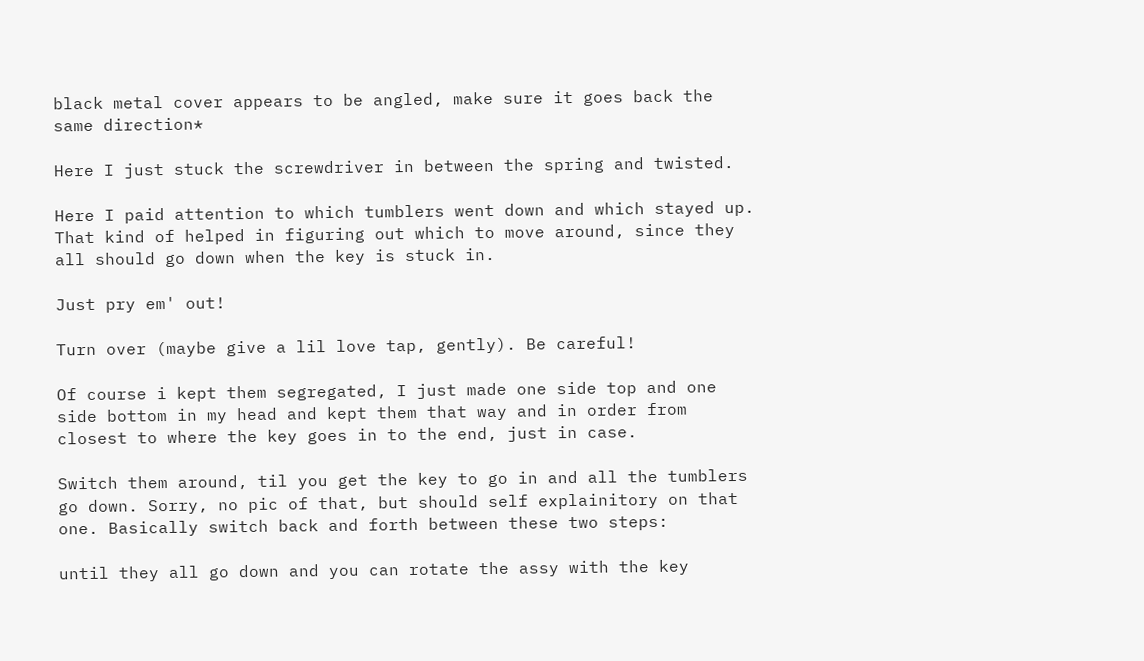black metal cover appears to be angled, make sure it goes back the same direction*

Here I just stuck the screwdriver in between the spring and twisted.

Here I paid attention to which tumblers went down and which stayed up. That kind of helped in figuring out which to move around, since they all should go down when the key is stuck in.

Just pry em' out!

Turn over (maybe give a lil love tap, gently). Be careful!

Of course i kept them segregated, I just made one side top and one side bottom in my head and kept them that way and in order from closest to where the key goes in to the end, just in case.

Switch them around, til you get the key to go in and all the tumblers go down. Sorry, no pic of that, but should self explainitory on that one. Basically switch back and forth between these two steps:

until they all go down and you can rotate the assy with the key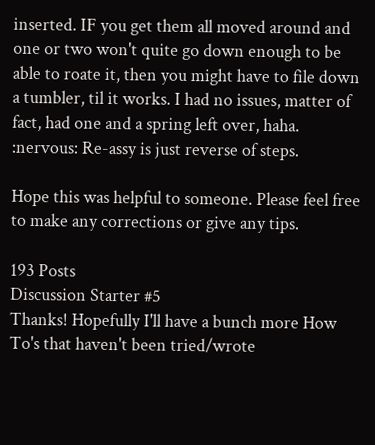inserted. IF you get them all moved around and one or two won't quite go down enough to be able to roate it, then you might have to file down a tumbler, til it works. I had no issues, matter of fact, had one and a spring left over, haha. :nervous: Re-assy is just reverse of steps.

Hope this was helpful to someone. Please feel free to make any corrections or give any tips.

193 Posts
Discussion Starter #5
Thanks! Hopefully I'll have a bunch more How To's that haven't been tried/wrote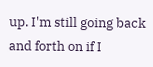up. I'm still going back and forth on if I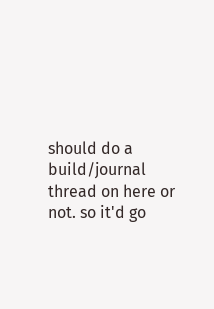should do a build/journal thread on here or not. so it'd go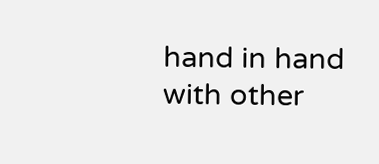hand in hand with other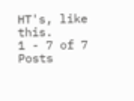HT's, like this.
1 - 7 of 7 Posts